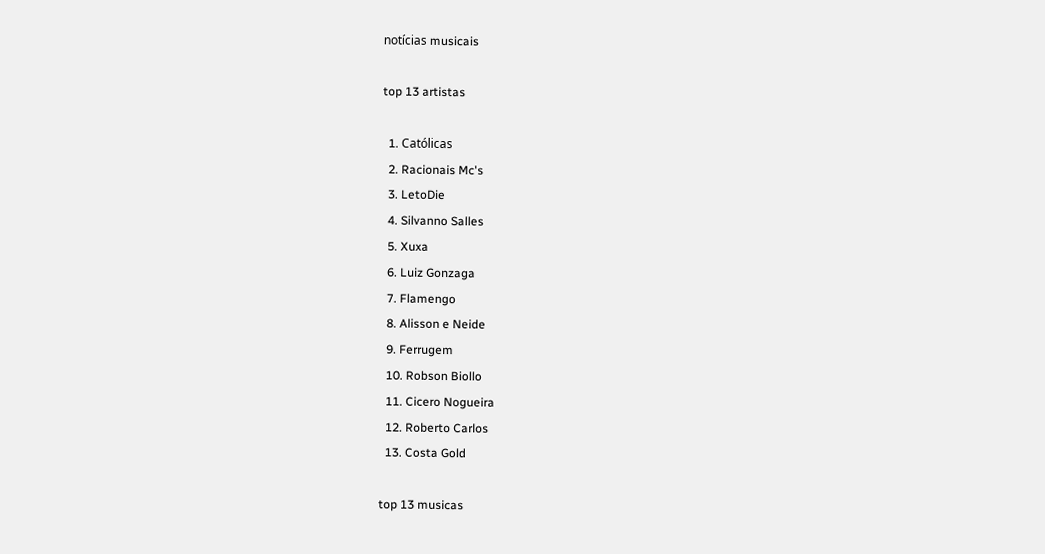notícias musicais

top 13 artistas

  1. Católicas
  2. Racionais Mc's
  3. LetoDie
  4. Silvanno Salles
  5. Xuxa
  6. Luiz Gonzaga
  7. Flamengo
  8. Alisson e Neide
  9. Ferrugem
  10. Robson Biollo
  11. Cicero Nogueira
  12. Roberto Carlos
  13. Costa Gold

top 13 musicas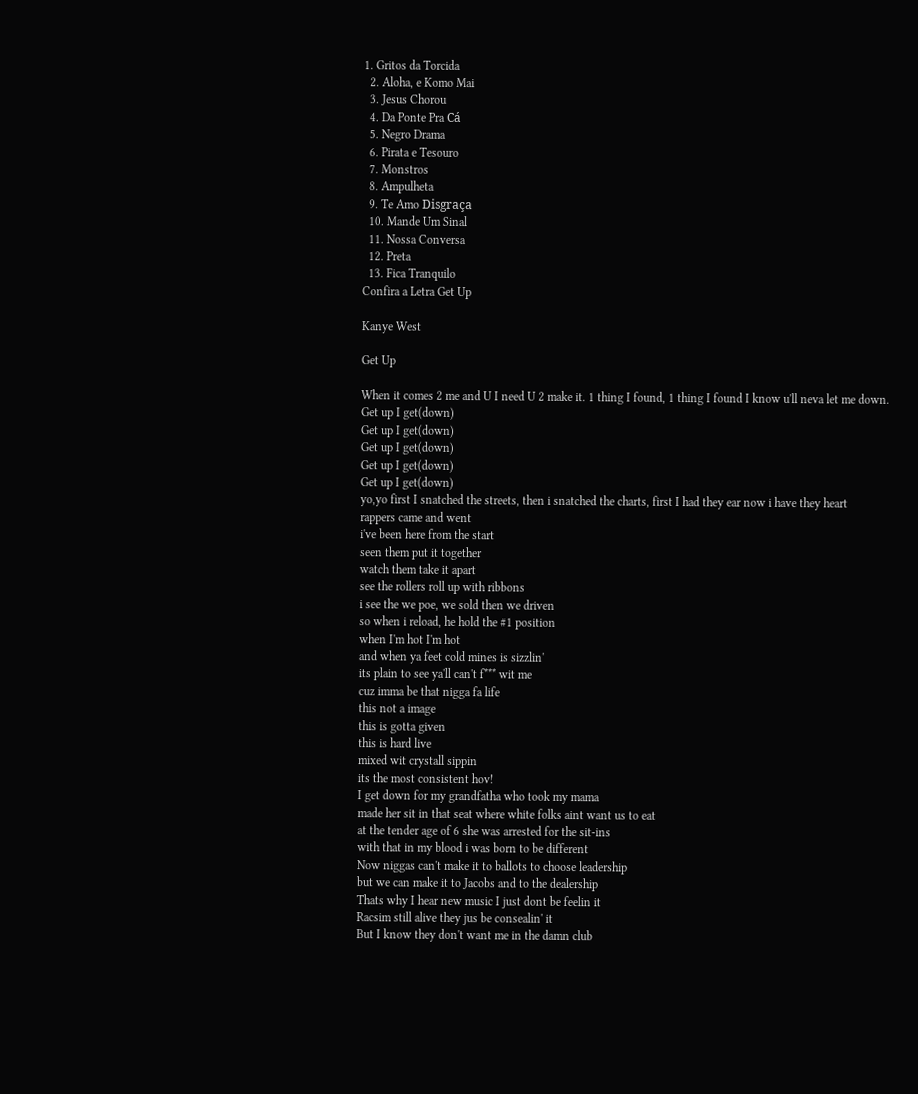1. Gritos da Torcida
  2. Aloha, e Komo Mai
  3. Jesus Chorou
  4. Da Ponte Pra Cá
  5. Negro Drama
  6. Pirata e Tesouro
  7. Monstros
  8. Ampulheta
  9. Te Amo Disgraça
  10. Mande Um Sinal
  11. Nossa Conversa
  12. Preta
  13. Fica Tranquilo
Confira a Letra Get Up

Kanye West

Get Up

When it comes 2 me and U I need U 2 make it. 1 thing I found, 1 thing I found I know u'll neva let me down.
Get up I get(down)
Get up I get(down)
Get up I get(down)
Get up I get(down)
Get up I get(down)
yo,yo first I snatched the streets, then i snatched the charts, first I had they ear now i have they heart
rappers came and went
i've been here from the start
seen them put it together
watch them take it apart
see the rollers roll up with ribbons
i see the we poe, we sold then we driven
so when i reload, he hold the #1 position
when I'm hot I'm hot
and when ya feet cold mines is sizzlin'
its plain to see ya'll can't f*** wit me
cuz imma be that nigga fa life
this not a image
this is gotta given
this is hard live
mixed wit crystall sippin
its the most consistent hov!
I get down for my grandfatha who took my mama
made her sit in that seat where white folks aint want us to eat
at the tender age of 6 she was arrested for the sit-ins
with that in my blood i was born to be different
Now niggas can't make it to ballots to choose leadership
but we can make it to Jacobs and to the dealership
Thats why I hear new music I just dont be feelin it
Racsim still alive they jus be consealin' it
But I know they don't want me in the damn club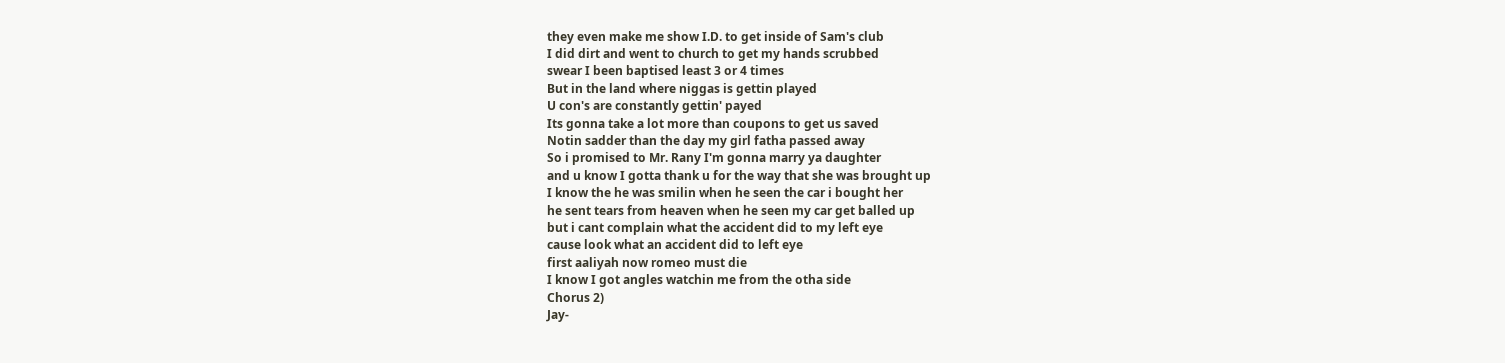they even make me show I.D. to get inside of Sam's club
I did dirt and went to church to get my hands scrubbed
swear I been baptised least 3 or 4 times
But in the land where niggas is gettin played
U con's are constantly gettin' payed
Its gonna take a lot more than coupons to get us saved
Notin sadder than the day my girl fatha passed away
So i promised to Mr. Rany I'm gonna marry ya daughter
and u know I gotta thank u for the way that she was brought up
I know the he was smilin when he seen the car i bought her
he sent tears from heaven when he seen my car get balled up
but i cant complain what the accident did to my left eye
cause look what an accident did to left eye
first aaliyah now romeo must die
I know I got angles watchin me from the otha side
Chorus 2)
Jay-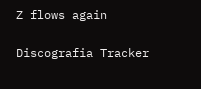Z flows again

Discografia Tracker